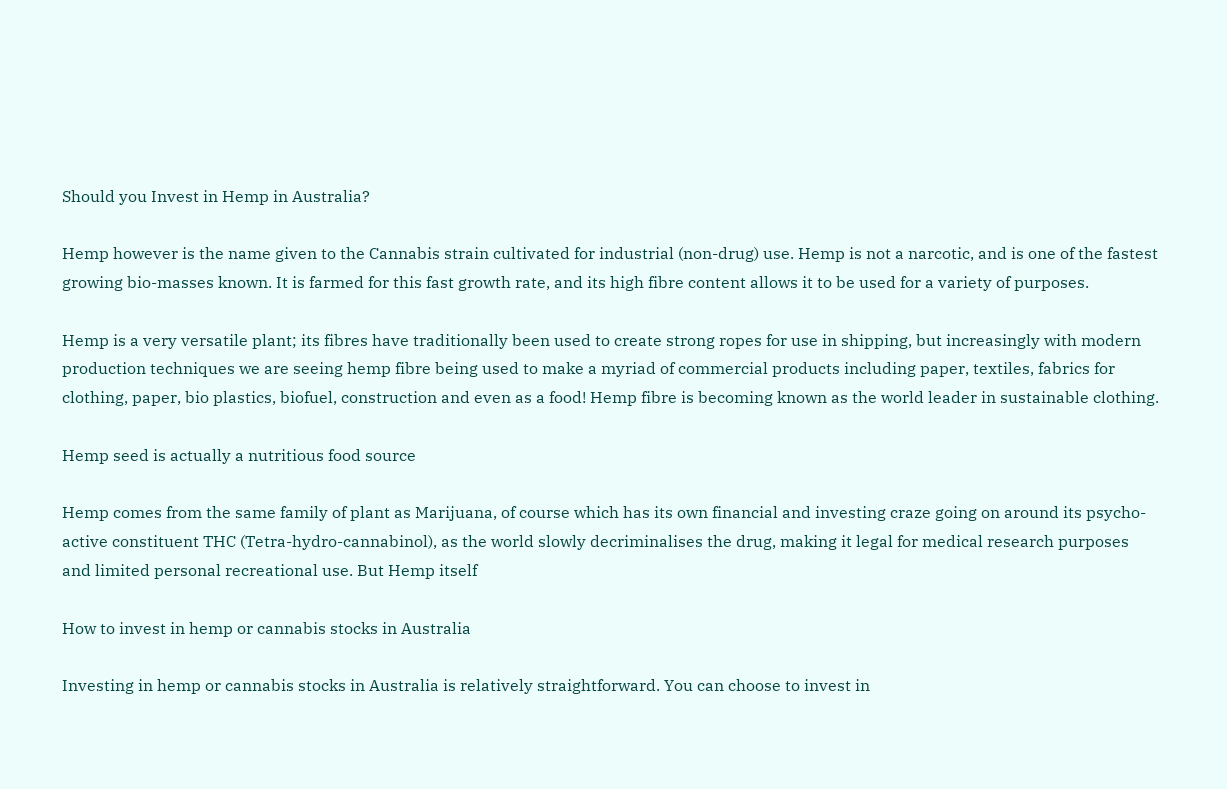Should you Invest in Hemp in Australia?

Hemp however is the name given to the Cannabis strain cultivated for industrial (non-drug) use. Hemp is not a narcotic, and is one of the fastest growing bio-masses known. It is farmed for this fast growth rate, and its high fibre content allows it to be used for a variety of purposes.

Hemp is a very versatile plant; its fibres have traditionally been used to create strong ropes for use in shipping, but increasingly with modern production techniques we are seeing hemp fibre being used to make a myriad of commercial products including paper, textiles, fabrics for clothing, paper, bio plastics, biofuel, construction and even as a food! Hemp fibre is becoming known as the world leader in sustainable clothing.

Hemp seed is actually a nutritious food source

Hemp comes from the same family of plant as Marijuana, of course which has its own financial and investing craze going on around its psycho-active constituent THC (Tetra-hydro-cannabinol), as the world slowly decriminalises the drug, making it legal for medical research purposes and limited personal recreational use. But Hemp itself

How to invest in hemp or cannabis stocks in Australia

Investing in hemp or cannabis stocks in Australia is relatively straightforward. You can choose to invest in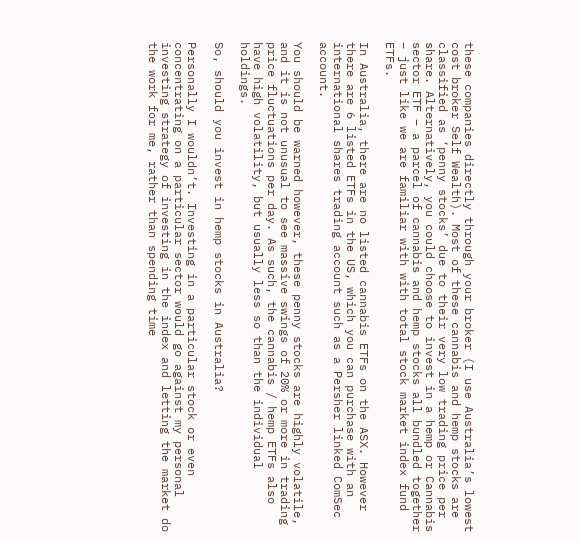these companies directly through your broker (I use Australia’s lowest cost broker Self Wealth). Most of these cannabis and hemp stocks are classified as ‘penny stocks’ due to their very low trading price per share. Alternatively, you could choose to invest in a hemp or Cannabis sector ETF – a parcel of cannabis and hemp stocks all bundled together – just like we are familiar with with total stock market index fund ETFs.

In Australia, there are no listed cannabis ETFs on the ASX. However there are 6 listed ETFs in the US, which you can purchase with an international shares trading account such as a Persher linked ComSec account.

You should be warned however, these penny stocks are highly volatile, and it is not unusual to see massive swings of 20% or more in trading price fluctuations per day. As such, the cannabis / hemp ETFs also have high volatility, but usually less so than the individual holdings.

So, should you invest in hemp stocks in Australia?

Personally I wouldn’t. Investing in a particular stock or even concentrating on a particular sector would go against my personal investing strategy of investing in the index and letting the market do the work for me, rather than spending time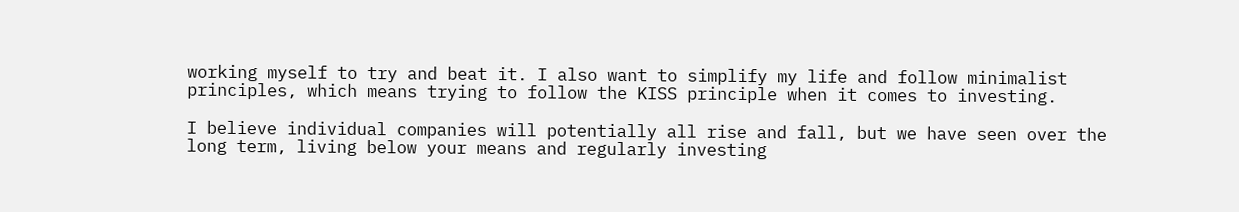working myself to try and beat it. I also want to simplify my life and follow minimalist principles, which means trying to follow the KISS principle when it comes to investing.

I believe individual companies will potentially all rise and fall, but we have seen over the long term, living below your means and regularly investing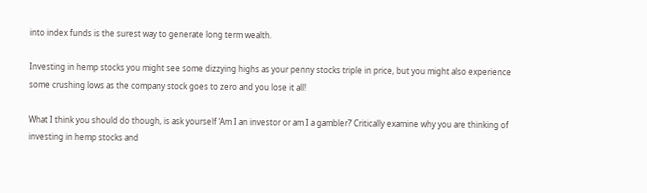into index funds is the surest way to generate long term wealth.

Investing in hemp stocks you might see some dizzying highs as your penny stocks triple in price, but you might also experience some crushing lows as the company stock goes to zero and you lose it all!

What I think you should do though, is ask yourself ‘Am I an investor or am I a gambler?’ Critically examine why you are thinking of investing in hemp stocks and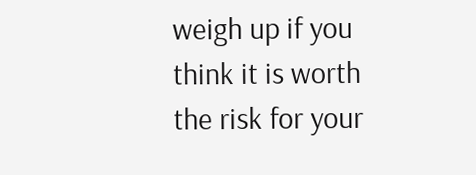weigh up if you think it is worth the risk for your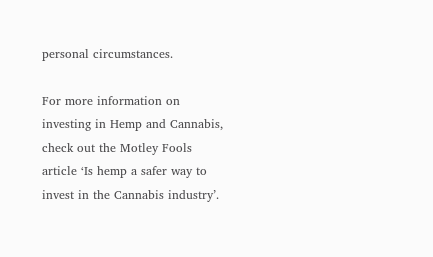personal circumstances.

For more information on investing in Hemp and Cannabis, check out the Motley Fools article ‘Is hemp a safer way to invest in the Cannabis industry’.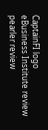CaptainFI logo
eBusiness Institute review
pearler review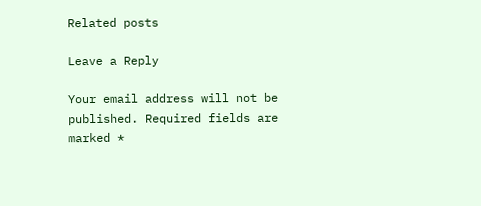Related posts

Leave a Reply

Your email address will not be published. Required fields are marked *